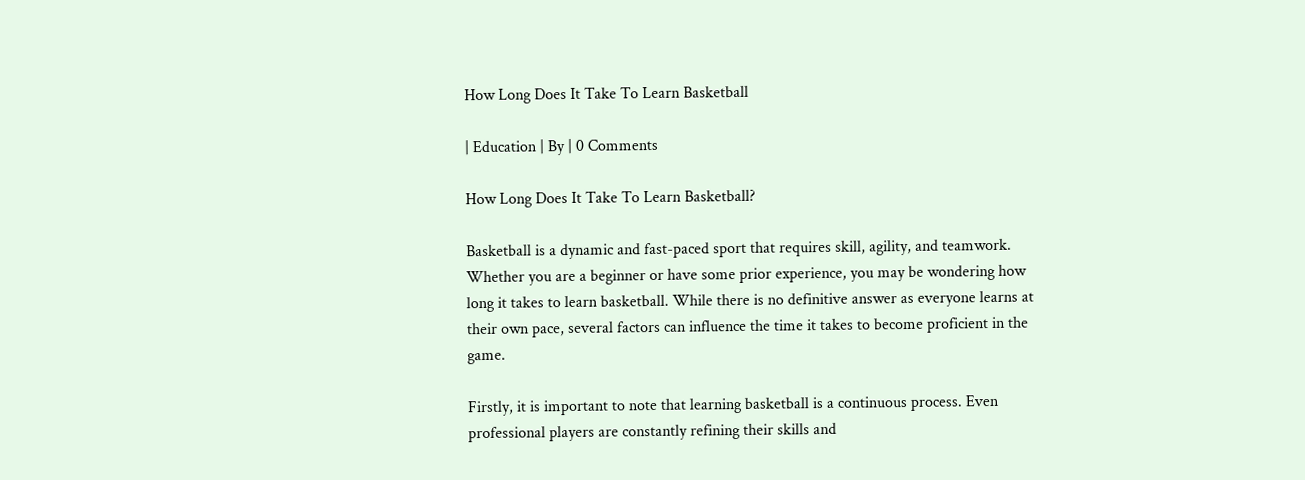How Long Does It Take To Learn Basketball

| Education | By | 0 Comments

How Long Does It Take To Learn Basketball?

Basketball is a dynamic and fast-paced sport that requires skill, agility, and teamwork. Whether you are a beginner or have some prior experience, you may be wondering how long it takes to learn basketball. While there is no definitive answer as everyone learns at their own pace, several factors can influence the time it takes to become proficient in the game.

Firstly, it is important to note that learning basketball is a continuous process. Even professional players are constantly refining their skills and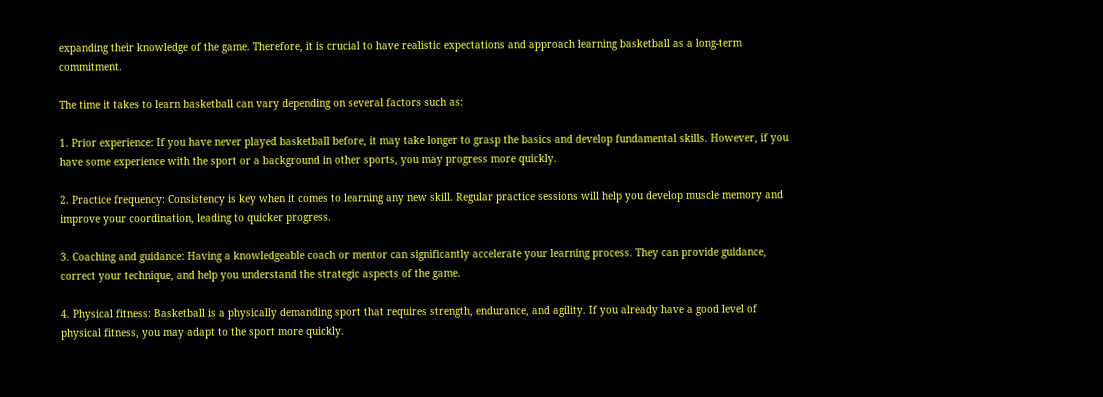expanding their knowledge of the game. Therefore, it is crucial to have realistic expectations and approach learning basketball as a long-term commitment.

The time it takes to learn basketball can vary depending on several factors such as:

1. Prior experience: If you have never played basketball before, it may take longer to grasp the basics and develop fundamental skills. However, if you have some experience with the sport or a background in other sports, you may progress more quickly.

2. Practice frequency: Consistency is key when it comes to learning any new skill. Regular practice sessions will help you develop muscle memory and improve your coordination, leading to quicker progress.

3. Coaching and guidance: Having a knowledgeable coach or mentor can significantly accelerate your learning process. They can provide guidance, correct your technique, and help you understand the strategic aspects of the game.

4. Physical fitness: Basketball is a physically demanding sport that requires strength, endurance, and agility. If you already have a good level of physical fitness, you may adapt to the sport more quickly.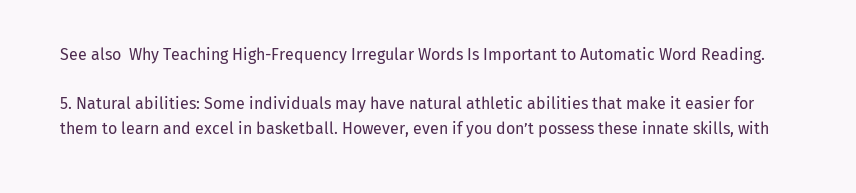See also  Why Teaching High-Frequency Irregular Words Is Important to Automatic Word Reading.

5. Natural abilities: Some individuals may have natural athletic abilities that make it easier for them to learn and excel in basketball. However, even if you don’t possess these innate skills, with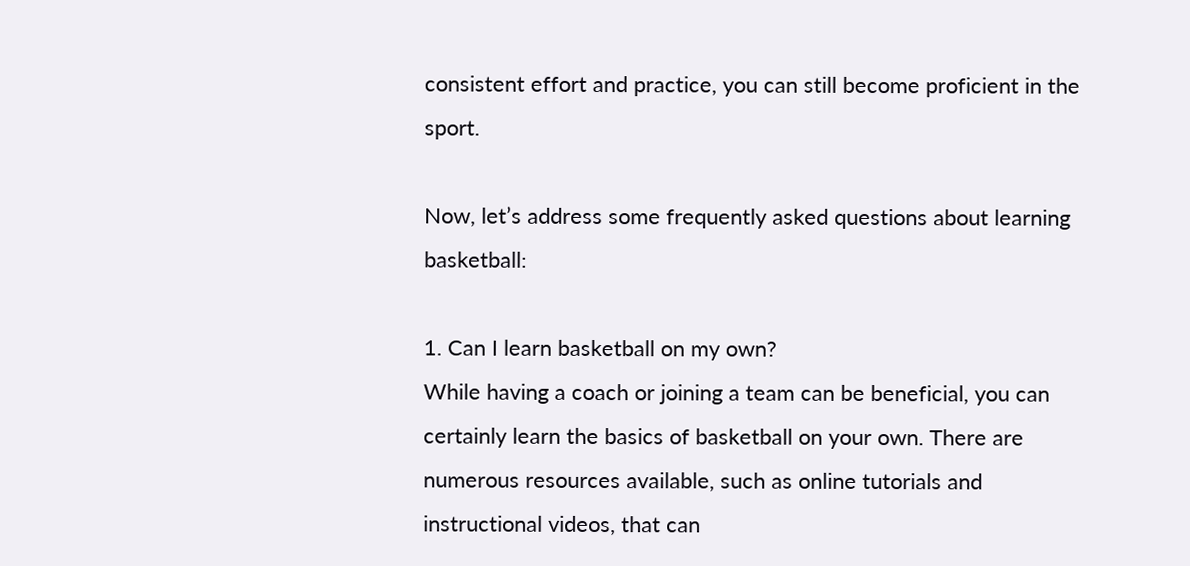consistent effort and practice, you can still become proficient in the sport.

Now, let’s address some frequently asked questions about learning basketball:

1. Can I learn basketball on my own?
While having a coach or joining a team can be beneficial, you can certainly learn the basics of basketball on your own. There are numerous resources available, such as online tutorials and instructional videos, that can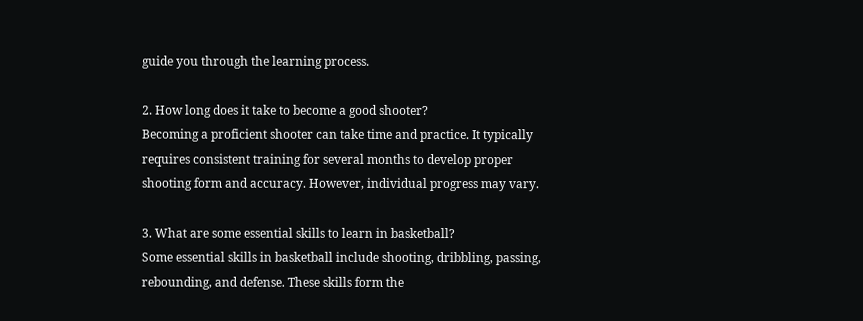guide you through the learning process.

2. How long does it take to become a good shooter?
Becoming a proficient shooter can take time and practice. It typically requires consistent training for several months to develop proper shooting form and accuracy. However, individual progress may vary.

3. What are some essential skills to learn in basketball?
Some essential skills in basketball include shooting, dribbling, passing, rebounding, and defense. These skills form the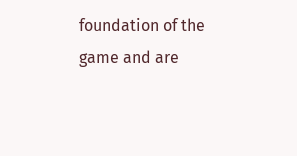foundation of the game and are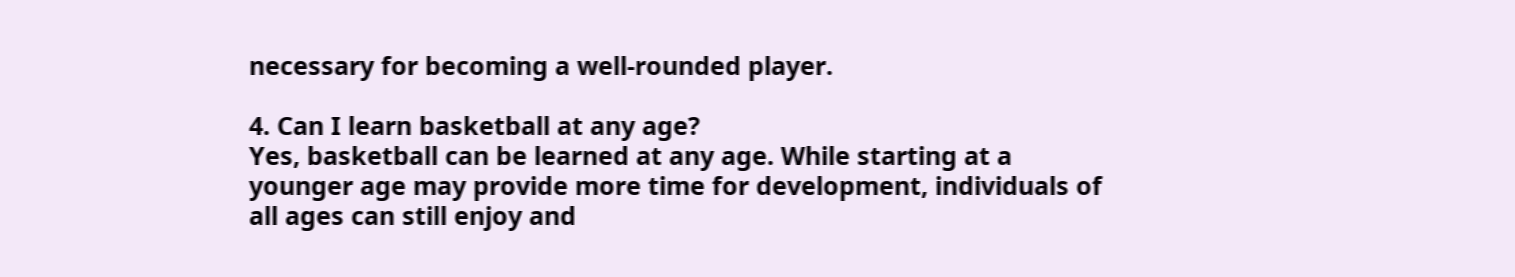necessary for becoming a well-rounded player.

4. Can I learn basketball at any age?
Yes, basketball can be learned at any age. While starting at a younger age may provide more time for development, individuals of all ages can still enjoy and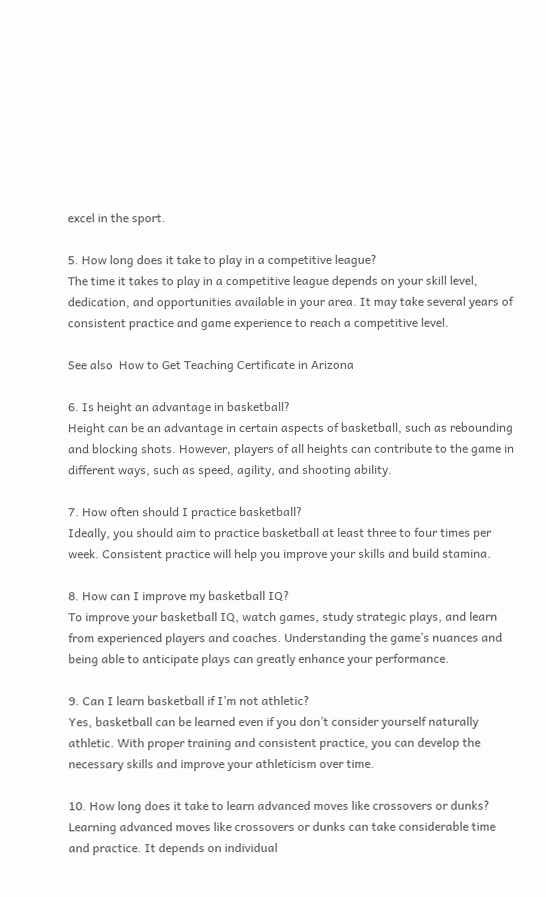excel in the sport.

5. How long does it take to play in a competitive league?
The time it takes to play in a competitive league depends on your skill level, dedication, and opportunities available in your area. It may take several years of consistent practice and game experience to reach a competitive level.

See also  How to Get Teaching Certificate in Arizona

6. Is height an advantage in basketball?
Height can be an advantage in certain aspects of basketball, such as rebounding and blocking shots. However, players of all heights can contribute to the game in different ways, such as speed, agility, and shooting ability.

7. How often should I practice basketball?
Ideally, you should aim to practice basketball at least three to four times per week. Consistent practice will help you improve your skills and build stamina.

8. How can I improve my basketball IQ?
To improve your basketball IQ, watch games, study strategic plays, and learn from experienced players and coaches. Understanding the game’s nuances and being able to anticipate plays can greatly enhance your performance.

9. Can I learn basketball if I’m not athletic?
Yes, basketball can be learned even if you don’t consider yourself naturally athletic. With proper training and consistent practice, you can develop the necessary skills and improve your athleticism over time.

10. How long does it take to learn advanced moves like crossovers or dunks?
Learning advanced moves like crossovers or dunks can take considerable time and practice. It depends on individual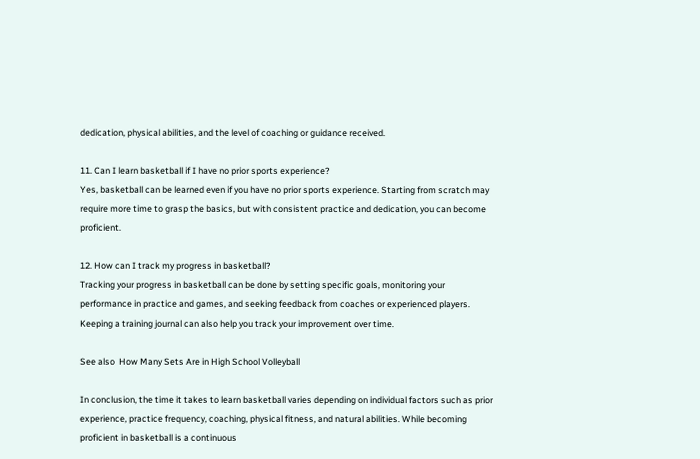dedication, physical abilities, and the level of coaching or guidance received.

11. Can I learn basketball if I have no prior sports experience?
Yes, basketball can be learned even if you have no prior sports experience. Starting from scratch may require more time to grasp the basics, but with consistent practice and dedication, you can become proficient.

12. How can I track my progress in basketball?
Tracking your progress in basketball can be done by setting specific goals, monitoring your performance in practice and games, and seeking feedback from coaches or experienced players. Keeping a training journal can also help you track your improvement over time.

See also  How Many Sets Are in High School Volleyball

In conclusion, the time it takes to learn basketball varies depending on individual factors such as prior experience, practice frequency, coaching, physical fitness, and natural abilities. While becoming proficient in basketball is a continuous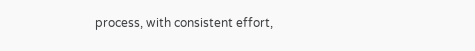process, with consistent effort,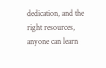dedication, and the right resources, anyone can learn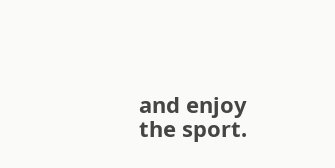and enjoy the sport.